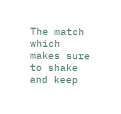The match which makes sure to shake and keep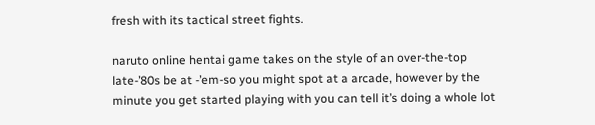fresh with its tactical street fights.

naruto online hentai game takes on the style of an over-the-top late-’80s be at -’em-so you might spot at a arcade, however by the minute you get started playing with you can tell it’s doing a whole lot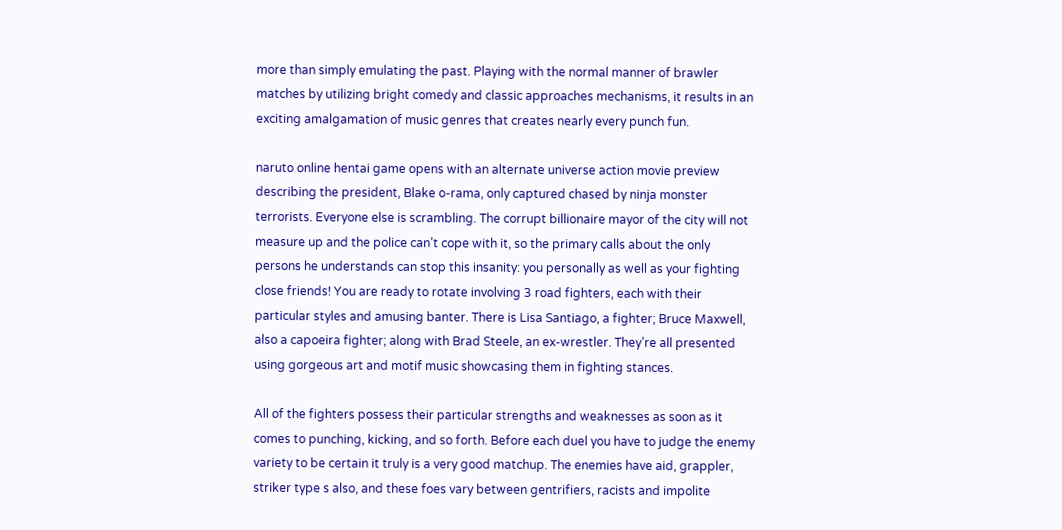more than simply emulating the past. Playing with the normal manner of brawler matches by utilizing bright comedy and classic approaches mechanisms, it results in an exciting amalgamation of music genres that creates nearly every punch fun.

naruto online hentai game opens with an alternate universe action movie preview describing the president, Blake o-rama, only captured chased by ninja monster terrorists. Everyone else is scrambling. The corrupt billionaire mayor of the city will not measure up and the police can’t cope with it, so the primary calls about the only persons he understands can stop this insanity: you personally as well as your fighting close friends! You are ready to rotate involving 3 road fighters, each with their particular styles and amusing banter. There is Lisa Santiago, a fighter; Bruce Maxwell, also a capoeira fighter; along with Brad Steele, an ex-wrestler. They’re all presented using gorgeous art and motif music showcasing them in fighting stances.

All of the fighters possess their particular strengths and weaknesses as soon as it comes to punching, kicking, and so forth. Before each duel you have to judge the enemy variety to be certain it truly is a very good matchup. The enemies have aid, grappler, striker type s also, and these foes vary between gentrifiers, racists and impolite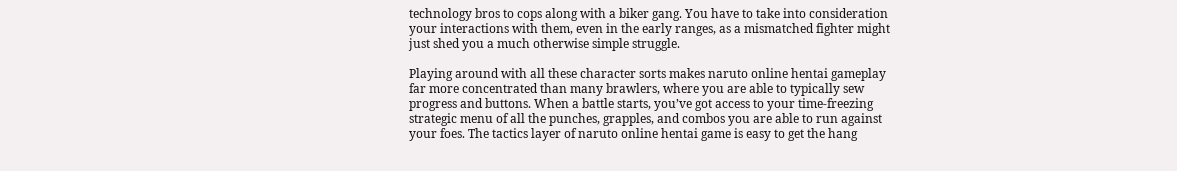technology bros to cops along with a biker gang. You have to take into consideration your interactions with them, even in the early ranges, as a mismatched fighter might just shed you a much otherwise simple struggle.

Playing around with all these character sorts makes naruto online hentai gameplay far more concentrated than many brawlers, where you are able to typically sew progress and buttons. When a battle starts, you’ve got access to your time-freezing strategic menu of all the punches, grapples, and combos you are able to run against your foes. The tactics layer of naruto online hentai game is easy to get the hang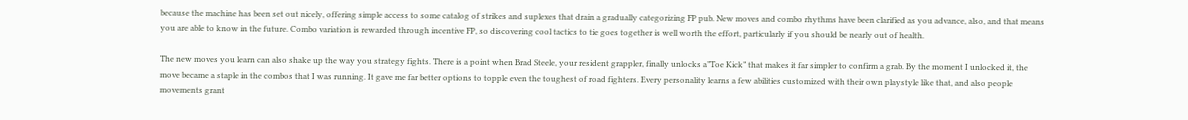because the machine has been set out nicely, offering simple access to some catalog of strikes and suplexes that drain a gradually categorizing FP pub. New moves and combo rhythms have been clarified as you advance, also, and that means you are able to know in the future. Combo variation is rewarded through incentive FP, so discovering cool tactics to tie goes together is well worth the effort, particularly if you should be nearly out of health.

The new moves you learn can also shake up the way you strategy fights. There is a point when Brad Steele, your resident grappler, finally unlocks a”Toe Kick” that makes it far simpler to confirm a grab. By the moment I unlocked it, the move became a staple in the combos that I was running. It gave me far better options to topple even the toughest of road fighters. Every personality learns a few abilities customized with their own playstyle like that, and also people movements grant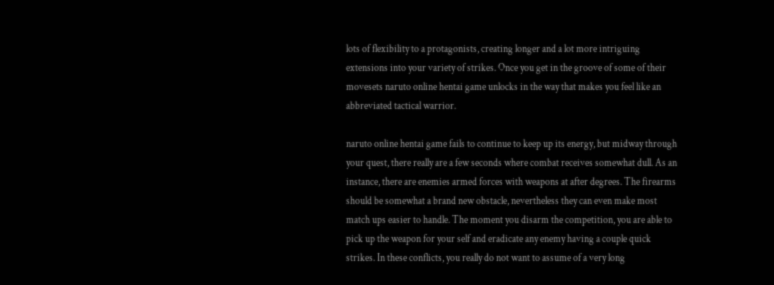lots of flexibility to a protagonists, creating longer and a lot more intriguing extensions into your variety of strikes. Once you get in the groove of some of their movesets naruto online hentai game unlocks in the way that makes you feel like an abbreviated tactical warrior.

naruto online hentai game fails to continue to keep up its energy, but midway through your quest, there really are a few seconds where combat receives somewhat dull. As an instance, there are enemies armed forces with weapons at after degrees. The firearms should be somewhat a brand new obstacle, nevertheless they can even make most match ups easier to handle. The moment you disarm the competition, you are able to pick up the weapon for your self and eradicate any enemy having a couple quick strikes. In these conflicts, you really do not want to assume of a very long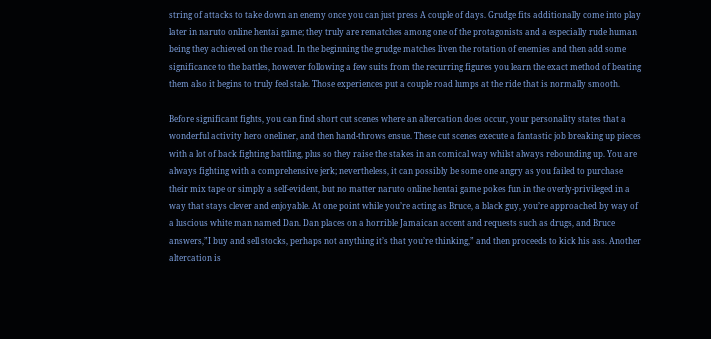string of attacks to take down an enemy once you can just press A couple of days. Grudge fits additionally come into play later in naruto online hentai game; they truly are rematches among one of the protagonists and a especially rude human being they achieved on the road. In the beginning the grudge matches liven the rotation of enemies and then add some significance to the battles, however following a few suits from the recurring figures you learn the exact method of beating them also it begins to truly feel stale. Those experiences put a couple road lumps at the ride that is normally smooth.

Before significant fights, you can find short cut scenes where an altercation does occur, your personality states that a wonderful activity hero oneliner, and then hand-throws ensue. These cut scenes execute a fantastic job breaking up pieces with a lot of back fighting battling, plus so they raise the stakes in an comical way whilst always rebounding up. You are always fighting with a comprehensive jerk; nevertheless, it can possibly be some one angry as you failed to purchase their mix tape or simply a self-evident, but no matter naruto online hentai game pokes fun in the overly-privileged in a way that stays clever and enjoyable. At one point while you’re acting as Bruce, a black guy, you’re approached by way of a luscious white man named Dan. Dan places on a horrible Jamaican accent and requests such as drugs, and Bruce answers,”I buy and sell stocks, perhaps not anything it’s that you’re thinking,” and then proceeds to kick his ass. Another altercation is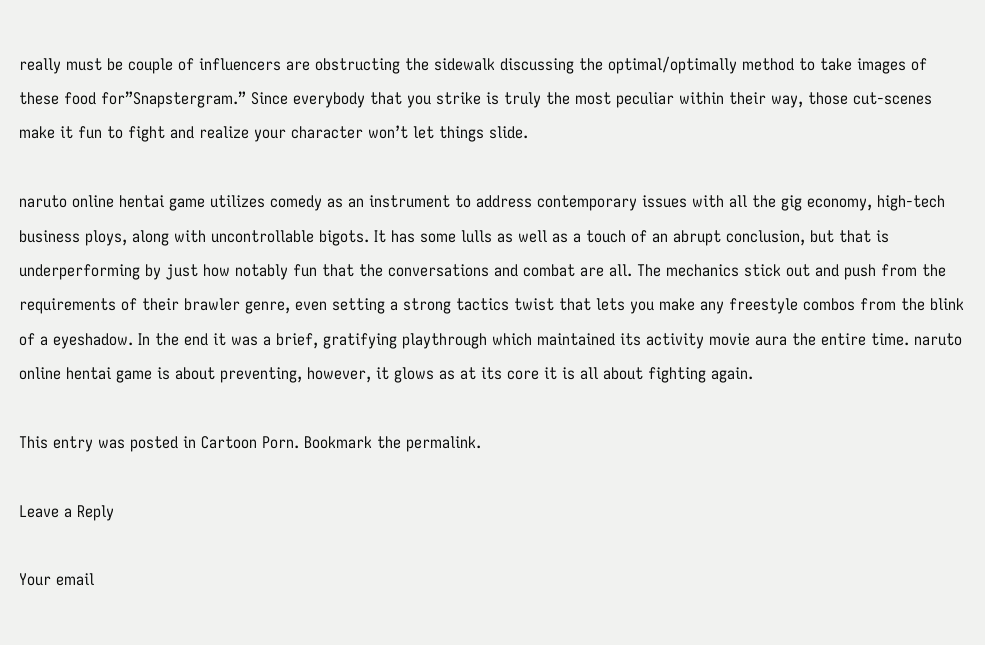really must be couple of influencers are obstructing the sidewalk discussing the optimal/optimally method to take images of these food for”Snapstergram.” Since everybody that you strike is truly the most peculiar within their way, those cut-scenes make it fun to fight and realize your character won’t let things slide.

naruto online hentai game utilizes comedy as an instrument to address contemporary issues with all the gig economy, high-tech business ploys, along with uncontrollable bigots. It has some lulls as well as a touch of an abrupt conclusion, but that is underperforming by just how notably fun that the conversations and combat are all. The mechanics stick out and push from the requirements of their brawler genre, even setting a strong tactics twist that lets you make any freestyle combos from the blink of a eyeshadow. In the end it was a brief, gratifying playthrough which maintained its activity movie aura the entire time. naruto online hentai game is about preventing, however, it glows as at its core it is all about fighting again.

This entry was posted in Cartoon Porn. Bookmark the permalink.

Leave a Reply

Your email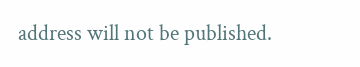address will not be published.